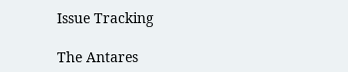Issue Tracking

The Antares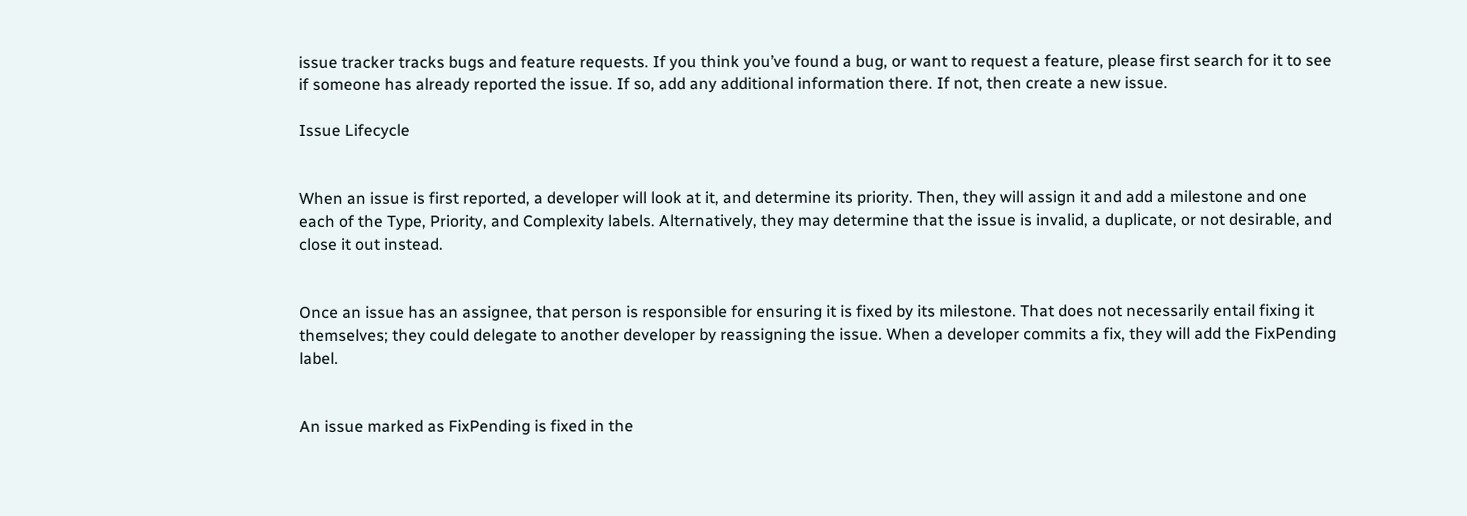issue tracker tracks bugs and feature requests. If you think you’ve found a bug, or want to request a feature, please first search for it to see if someone has already reported the issue. If so, add any additional information there. If not, then create a new issue.

Issue Lifecycle


When an issue is first reported, a developer will look at it, and determine its priority. Then, they will assign it and add a milestone and one each of the Type, Priority, and Complexity labels. Alternatively, they may determine that the issue is invalid, a duplicate, or not desirable, and close it out instead.


Once an issue has an assignee, that person is responsible for ensuring it is fixed by its milestone. That does not necessarily entail fixing it themselves; they could delegate to another developer by reassigning the issue. When a developer commits a fix, they will add the FixPending label.


An issue marked as FixPending is fixed in the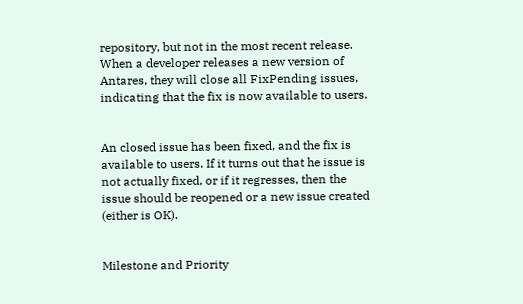repository, but not in the most recent release. When a developer releases a new version of Antares, they will close all FixPending issues, indicating that the fix is now available to users.


An closed issue has been fixed, and the fix is available to users. If it turns out that he issue is not actually fixed, or if it regresses, then the issue should be reopened or a new issue created (either is OK).


Milestone and Priority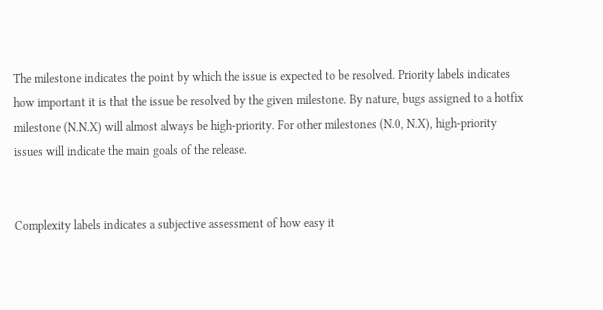The milestone indicates the point by which the issue is expected to be resolved. Priority labels indicates how important it is that the issue be resolved by the given milestone. By nature, bugs assigned to a hotfix milestone (N.N.X) will almost always be high-priority. For other milestones (N.0, N.X), high-priority issues will indicate the main goals of the release.


Complexity labels indicates a subjective assessment of how easy it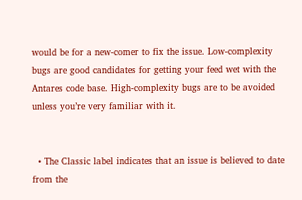would be for a new-comer to fix the issue. Low-complexity bugs are good candidates for getting your feed wet with the Antares code base. High-complexity bugs are to be avoided unless you’re very familiar with it.


  • The Classic label indicates that an issue is believed to date from the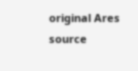original Ares source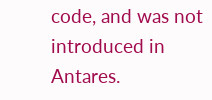code, and was not introduced in Antares.